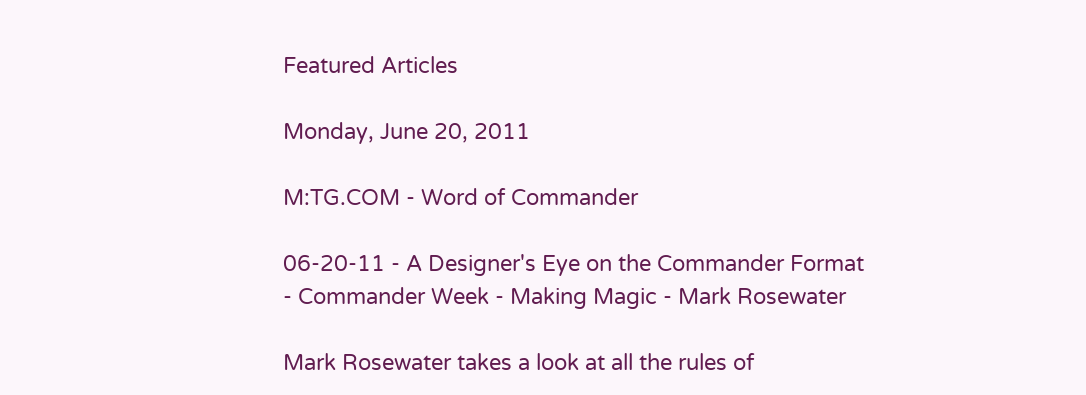Featured Articles

Monday, June 20, 2011

M:TG.COM - Word of Commander

06-20-11 - A Designer's Eye on the Commander Format - Commander Week - Making Magic - Mark Rosewater

Mark Rosewater takes a look at all the rules of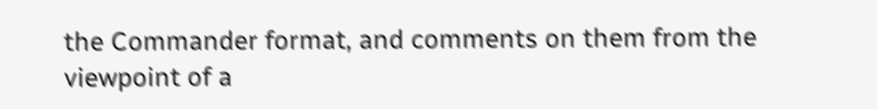the Commander format, and comments on them from the viewpoint of a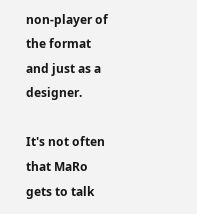non-player of the format and just as a designer.

It's not often that MaRo gets to talk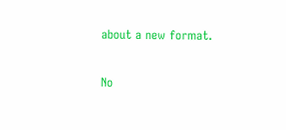about a new format.

No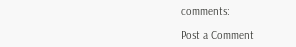comments:

Post a Comment